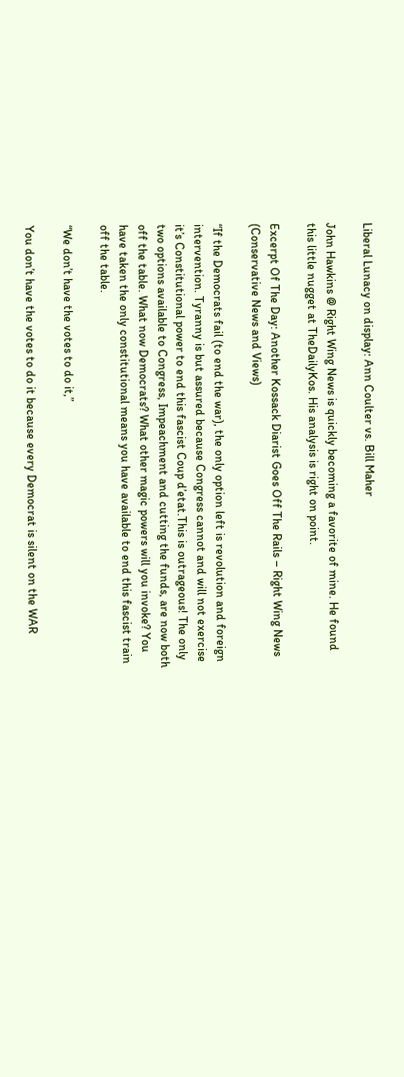Liberal Lunacy on display: Ann Coulter vs. Bill Maher

John Hawkins @ Right Wing News is quickly becoming a favorite of mine. He found this little nugget at TheDailyKos. His analysis is right on point.

Excerpt Of The Day: Another Kossack Diarist Goes Off The Rails – Right Wing News (Conservative News and Views)

“If the Democrats fail (to end the war), the only option left is revolution and foreign intervention. Tyranny is but assured because Congress cannot and will not exercise it’s Constitutional power to end this fascist Coup d’etat.This is outrageous! The only two options available to Congress, Impeachment and cutting the funds, are now both off the table. What now Democrats? What other magic powers will you invoke? You have taken the only constitutional means you have available to end this fascist train off the table.

“We don’t have the votes to do it,”

You don’t have the votes to do it because every Democrat is silent on the WAR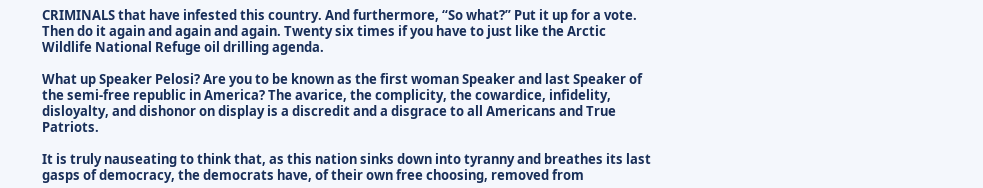CRIMINALS that have infested this country. And furthermore, “So what?” Put it up for a vote. Then do it again and again and again. Twenty six times if you have to just like the Arctic Wildlife National Refuge oil drilling agenda.

What up Speaker Pelosi? Are you to be known as the first woman Speaker and last Speaker of the semi-free republic in America? The avarice, the complicity, the cowardice, infidelity, disloyalty, and dishonor on display is a discredit and a disgrace to all Americans and True Patriots.

It is truly nauseating to think that, as this nation sinks down into tyranny and breathes its last gasps of democracy, the democrats have, of their own free choosing, removed from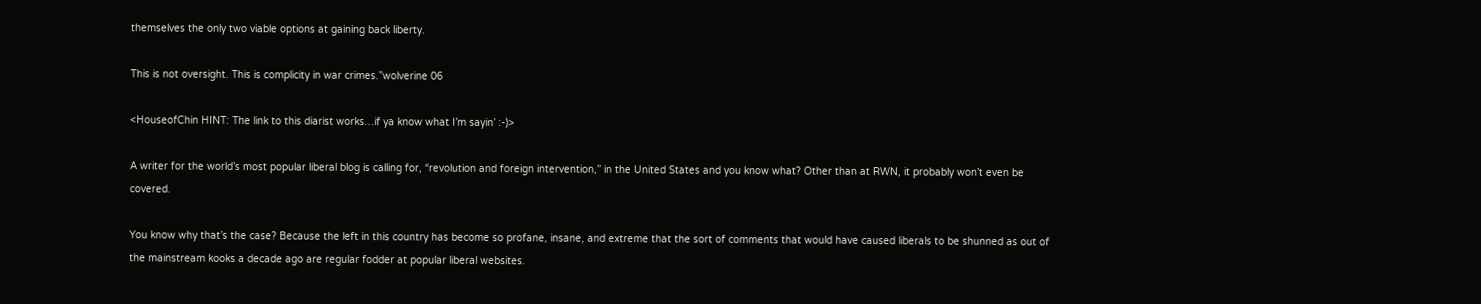themselves the only two viable options at gaining back liberty.

This is not oversight. This is complicity in war crimes.”wolverine 06

<HouseofChin HINT: The link to this diarist works…if ya know what I’m sayin’ :-)>

A writer for the world’s most popular liberal blog is calling for, “revolution and foreign intervention,” in the United States and you know what? Other than at RWN, it probably won’t even be covered.

You know why that’s the case? Because the left in this country has become so profane, insane, and extreme that the sort of comments that would have caused liberals to be shunned as out of the mainstream kooks a decade ago are regular fodder at popular liberal websites.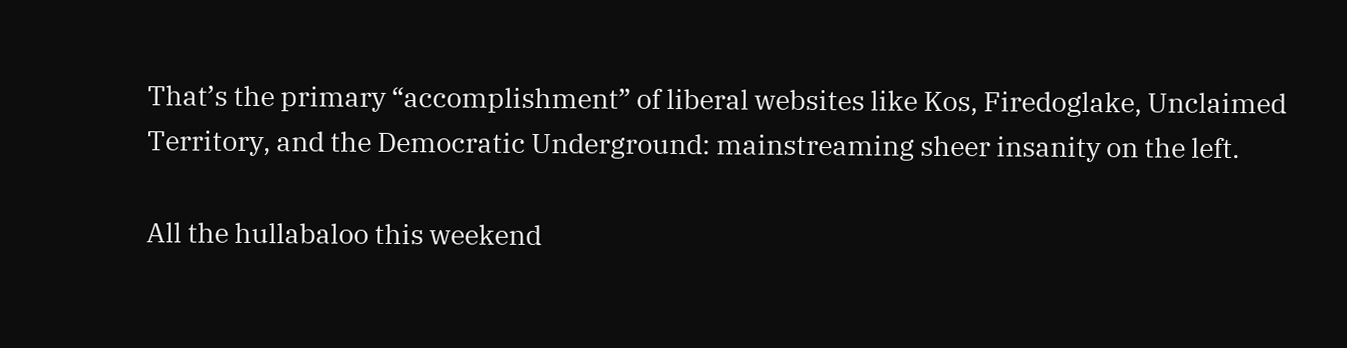That’s the primary “accomplishment” of liberal websites like Kos, Firedoglake, Unclaimed Territory, and the Democratic Underground: mainstreaming sheer insanity on the left.

All the hullabaloo this weekend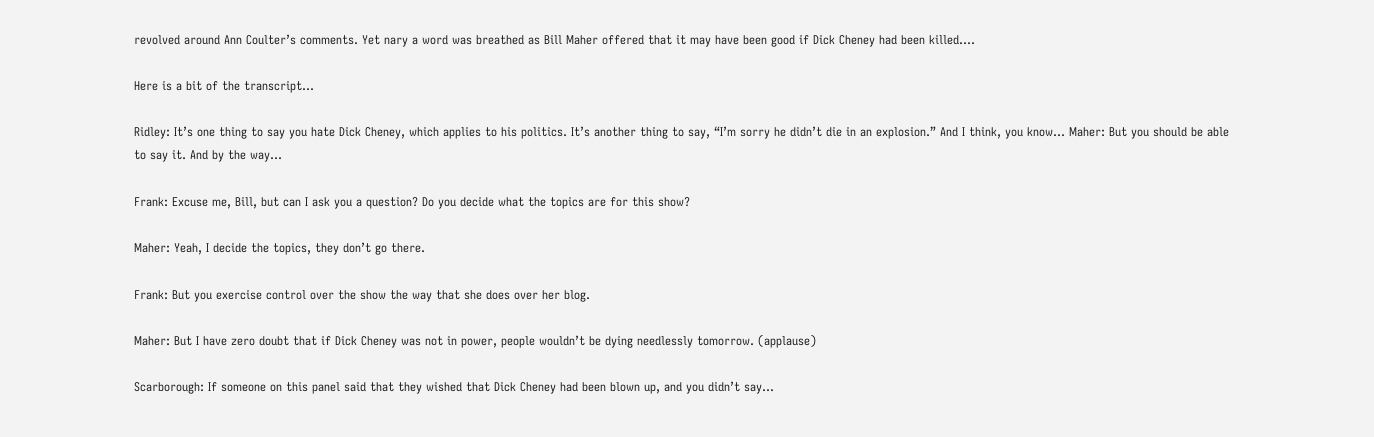revolved around Ann Coulter’s comments. Yet nary a word was breathed as Bill Maher offered that it may have been good if Dick Cheney had been killed….

Here is a bit of the transcript…

Ridley: It’s one thing to say you hate Dick Cheney, which applies to his politics. It’s another thing to say, “I’m sorry he didn’t die in an explosion.” And I think, you know… Maher: But you should be able to say it. And by the way…

Frank: Excuse me, Bill, but can I ask you a question? Do you decide what the topics are for this show?

Maher: Yeah, I decide the topics, they don’t go there.

Frank: But you exercise control over the show the way that she does over her blog.

Maher: But I have zero doubt that if Dick Cheney was not in power, people wouldn’t be dying needlessly tomorrow. (applause)

Scarborough: If someone on this panel said that they wished that Dick Cheney had been blown up, and you didn’t say…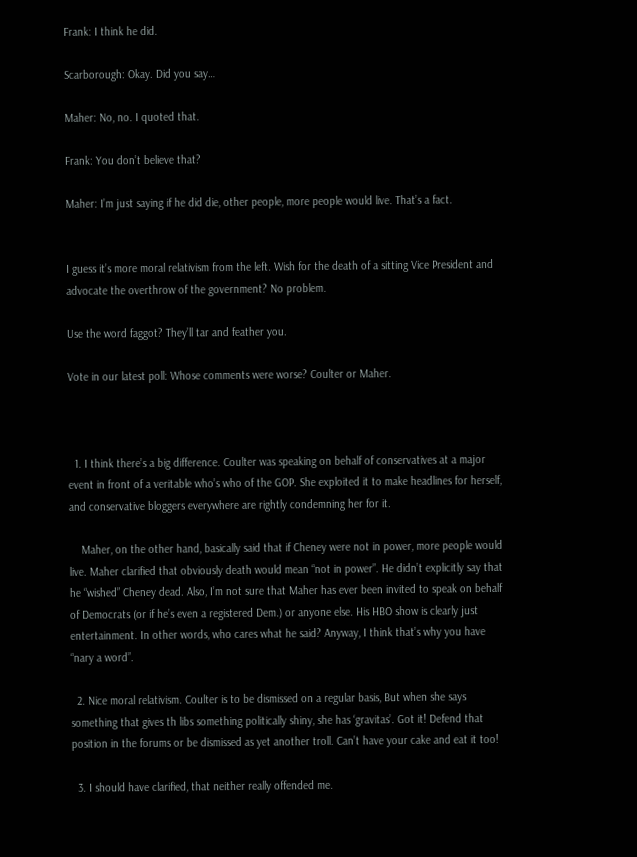Frank: I think he did.

Scarborough: Okay. Did you say…

Maher: No, no. I quoted that.

Frank: You don’t believe that?

Maher: I’m just saying if he did die, other people, more people would live. That’s a fact.


I guess it’s more moral relativism from the left. Wish for the death of a sitting Vice President and advocate the overthrow of the government? No problem.

Use the word faggot? They’ll tar and feather you.

Vote in our latest poll: Whose comments were worse? Coulter or Maher.



  1. I think there’s a big difference. Coulter was speaking on behalf of conservatives at a major event in front of a veritable who’s who of the GOP. She exploited it to make headlines for herself, and conservative bloggers everywhere are rightly condemning her for it.

    Maher, on the other hand, basically said that if Cheney were not in power, more people would live. Maher clarified that obviously death would mean “not in power”. He didn’t explicitly say that he “wished” Cheney dead. Also, I’m not sure that Maher has ever been invited to speak on behalf of Democrats (or if he’s even a registered Dem.) or anyone else. His HBO show is clearly just entertainment. In other words, who cares what he said? Anyway, I think that’s why you have “nary a word”.

  2. Nice moral relativism. Coulter is to be dismissed on a regular basis, But when she says something that gives th libs something politically shiny, she has ‘gravitas’. Got it! Defend that position in the forums or be dismissed as yet another troll. Can’t have your cake and eat it too!

  3. I should have clarified, that neither really offended me.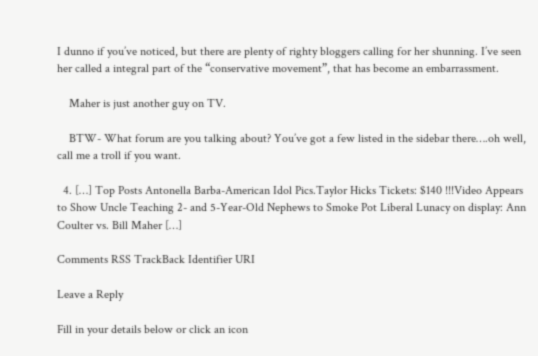I dunno if you’ve noticed, but there are plenty of righty bloggers calling for her shunning. I’ve seen her called a integral part of the “conservative movement”, that has become an embarrassment.

    Maher is just another guy on TV.

    BTW- What forum are you talking about? You’ve got a few listed in the sidebar there….oh well, call me a troll if you want.

  4. […] Top Posts Antonella Barba-American Idol Pics.Taylor Hicks Tickets: $140 !!!Video Appears to Show Uncle Teaching 2- and 5-Year-Old Nephews to Smoke Pot Liberal Lunacy on display: Ann Coulter vs. Bill Maher […]

Comments RSS TrackBack Identifier URI

Leave a Reply

Fill in your details below or click an icon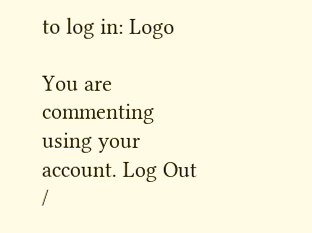to log in: Logo

You are commenting using your account. Log Out /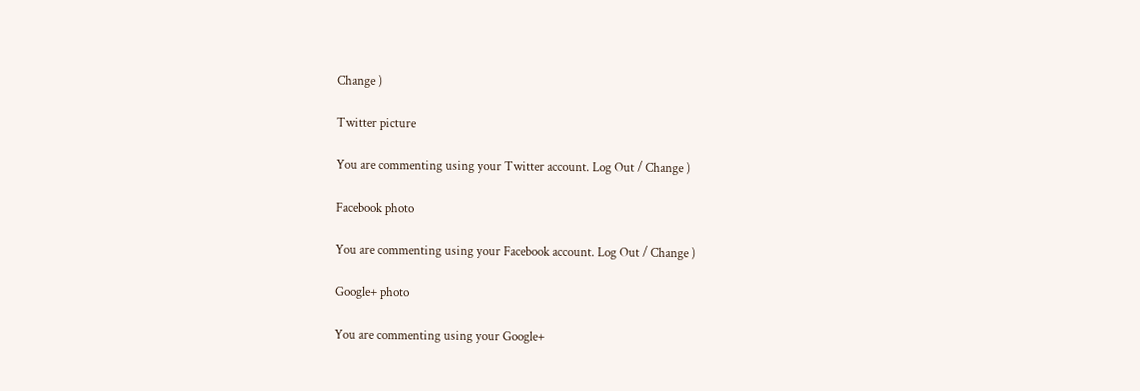Change )

Twitter picture

You are commenting using your Twitter account. Log Out / Change )

Facebook photo

You are commenting using your Facebook account. Log Out / Change )

Google+ photo

You are commenting using your Google+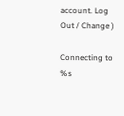account. Log Out / Change )

Connecting to %s